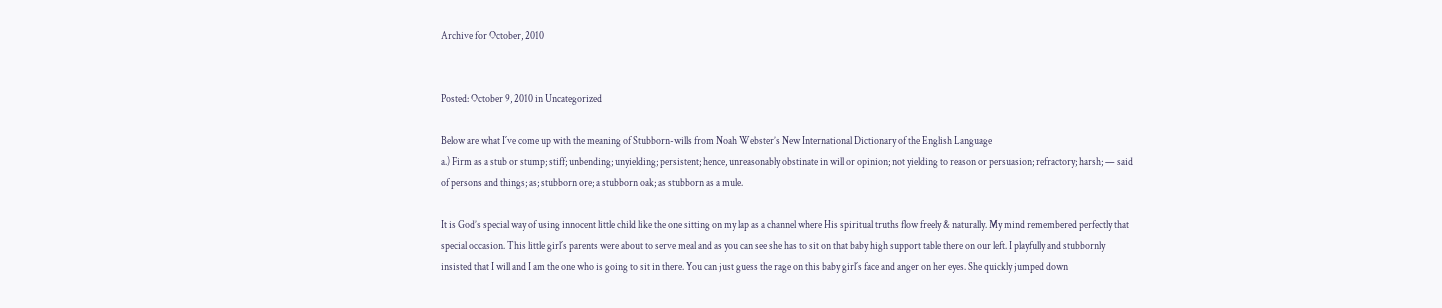Archive for October, 2010


Posted: October 9, 2010 in Uncategorized

Below are what I´ve come up with the meaning of Stubborn-wills from Noah Webster’s New International Dictionary of the English Language
a.) Firm as a stub or stump; stiff; unbending; unyielding; persistent; hence, unreasonably obstinate in will or opinion; not yielding to reason or persuasion; refractory; harsh; — said of persons and things; as; stubborn ore; a stubborn oak; as stubborn as a mule.

It is God’s special way of using innocent little child like the one sitting on my lap as a channel where His spiritual truths flow freely & naturally. My mind remembered perfectly that special occasion. This little girl´s parents were about to serve meal and as you can see she has to sit on that baby high support table there on our left. I playfully and stubbornly insisted that I will and I am the one who is going to sit in there. You can just guess the rage on this baby girl´s face and anger on her eyes. She quickly jumped down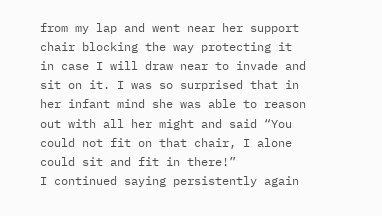from my lap and went near her support chair blocking the way protecting it in case I will draw near to invade and sit on it. I was so surprised that in her infant mind she was able to reason out with all her might and said “You could not fit on that chair, I alone could sit and fit in there!”
I continued saying persistently again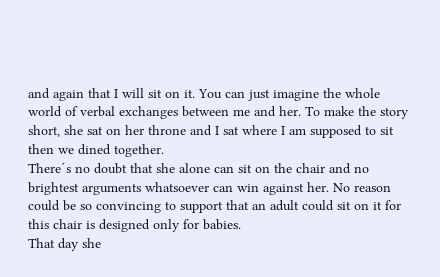and again that I will sit on it. You can just imagine the whole world of verbal exchanges between me and her. To make the story short, she sat on her throne and I sat where I am supposed to sit then we dined together.
There´s no doubt that she alone can sit on the chair and no brightest arguments whatsoever can win against her. No reason could be so convincing to support that an adult could sit on it for this chair is designed only for babies.
That day she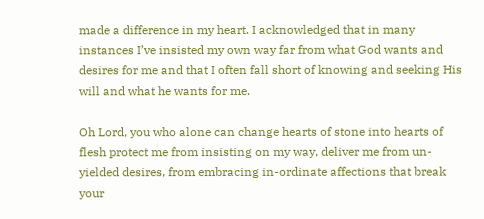made a difference in my heart. I acknowledged that in many instances I’ve insisted my own way far from what God wants and desires for me and that I often fall short of knowing and seeking His will and what he wants for me.

Oh Lord, you who alone can change hearts of stone into hearts of flesh protect me from insisting on my way, deliver me from un-yielded desires, from embracing in-ordinate affections that break your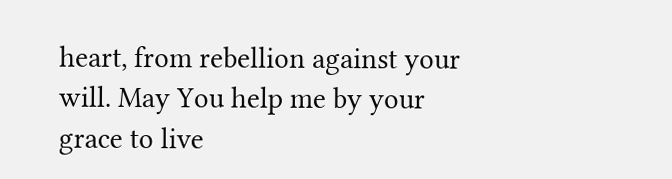heart, from rebellion against your will. May You help me by your grace to live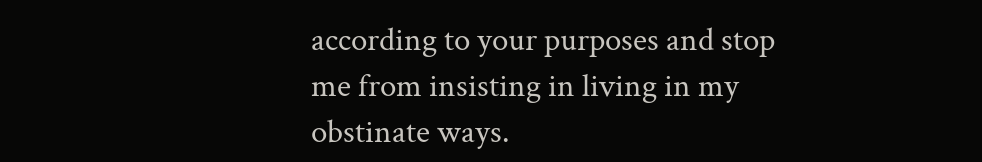according to your purposes and stop me from insisting in living in my obstinate ways.